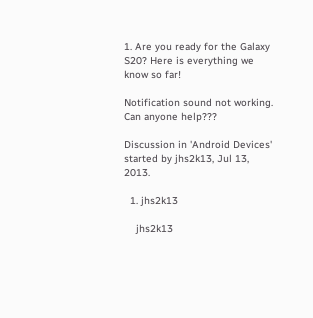1. Are you ready for the Galaxy S20? Here is everything we know so far!

Notification sound not working. Can anyone help???

Discussion in 'Android Devices' started by jhs2k13, Jul 13, 2013.

  1. jhs2k13

    jhs2k13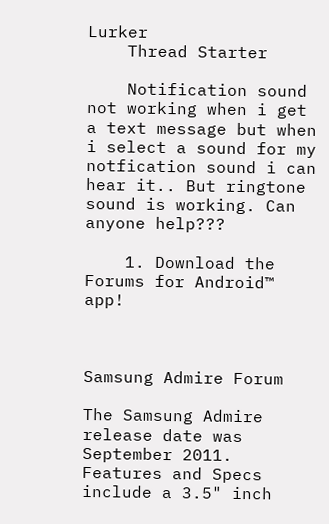Lurker
    Thread Starter

    Notification sound not working when i get a text message but when i select a sound for my notfication sound i can hear it.. But ringtone sound is working. Can anyone help???

    1. Download the Forums for Android™ app!



Samsung Admire Forum

The Samsung Admire release date was September 2011. Features and Specs include a 3.5" inch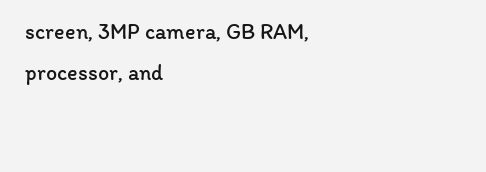screen, 3MP camera, GB RAM, processor, and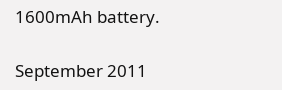1600mAh battery.

September 2011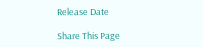Release Date

Share This Page